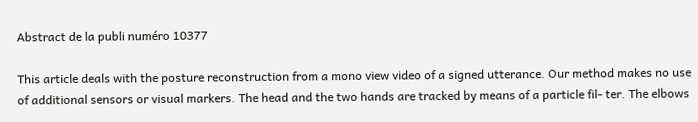Abstract de la publi numéro 10377

This article deals with the posture reconstruction from a mono view video of a signed utterance. Our method makes no use of additional sensors or visual markers. The head and the two hands are tracked by means of a particle fil- ter. The elbows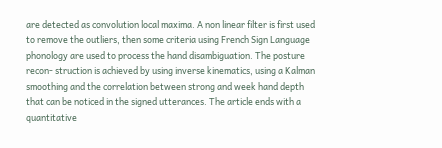are detected as convolution local maxima. A non linear filter is first used to remove the outliers, then some criteria using French Sign Language phonology are used to process the hand disambiguation. The posture recon- struction is achieved by using inverse kinematics, using a Kalman smoothing and the correlation between strong and week hand depth that can be noticed in the signed utterances. The article ends with a quantitative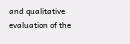and qualitative evaluation of the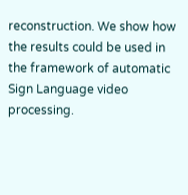reconstruction. We show how the results could be used in the framework of automatic Sign Language video processing.